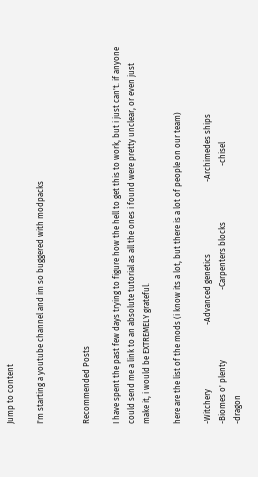Jump to content

I'm starting a youtube channel and im so buggered with modpacks


Recommended Posts

I have spent the past few days trying to figure how the hell to get this to work, but i just can't. if anyone could send me a link to an absolute tutorial as all the ones i found were pretty unclear, or even just make it, i would be EXTREMELY grateful.

here are the list of the mods (i know its a lot, but there is a lot of people on our team)

-Witchery                                -Advanced genetics                                    -Archimedes ships                                 -Biomes o' plenty                                   -Carpenters blocks                            -chisel                                      -dragon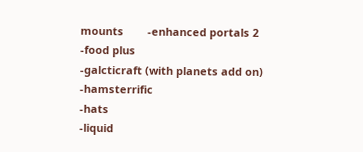mounts        -enhanced portals 2               -food plus                                                   -galcticraft (with planets add on)           -hamsterrific                                            -hats                                                -liquid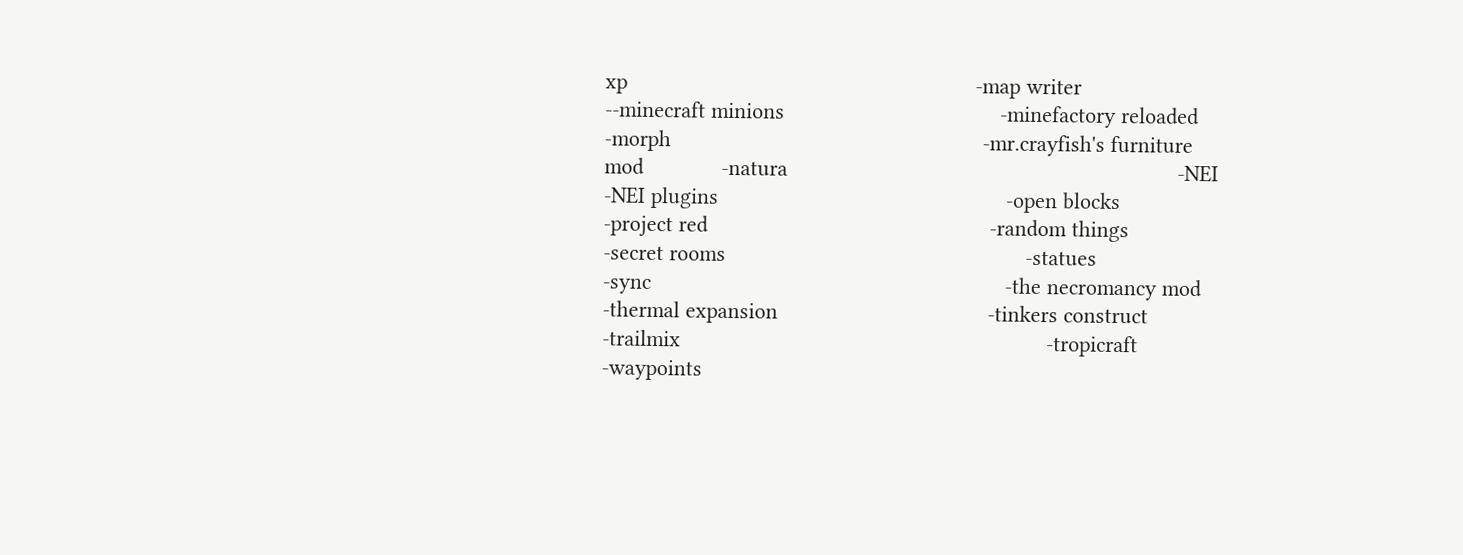xp                                                          -map writer                             --minecraft minions                                    -minefactory reloaded                           -morph                                                    -mr.crayfish's furniture mod             -natura                                                                 -NEI                                        -NEI plugins                                                -open blocks                                        -project red                                               -random things                               -secret rooms                                                  -statues                                   -sync                                                           -the necromancy mod                          -thermal expansion                                   -tinkers construct                            -trailmix                                                             -tropicraft                                -waypoints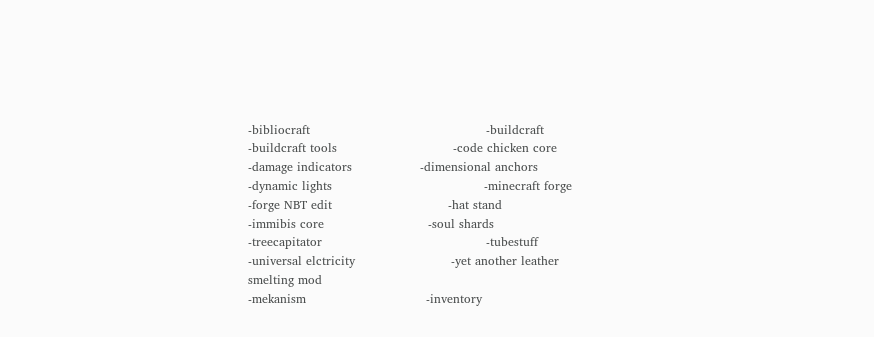-bibliocraft                                            -buildcraft                                                 -buildcraft tools                             -code chicken core                                         -damage indicators                 -dimensional anchors                                 -dynamic lights                                      -minecraft forge                                       -forge NBT edit                             -hat stand                                                           -immibis core                          -soul shards                                                 -treecapitator                                         -tubestuff                                                 -universal elctricity                        -yet another leather smelting mod
-mekanism                              -inventory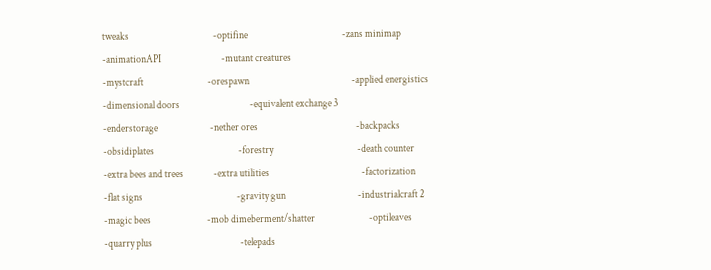tweaks                                          -optifine                                               -zans minimap                                         -animationAPI                              -mutant creatures
-mystcraft                                -orespawn                                                   -applied energistics                               -dimensional doors                                   -equivalent exchange 3
-enderstorage                          -nether ores                                                 -backpacks                                              -obsidiplates                                          -forestry                                          -death counter
-extra bees and trees               -extra utilities                                              -factorization                                          -flat signs                                               -gravity gun                                    -industrialcraft 2
-magic bees                            -mob dimeberment/shatter                           -optileaves                                            -quarry plus                                            -telepads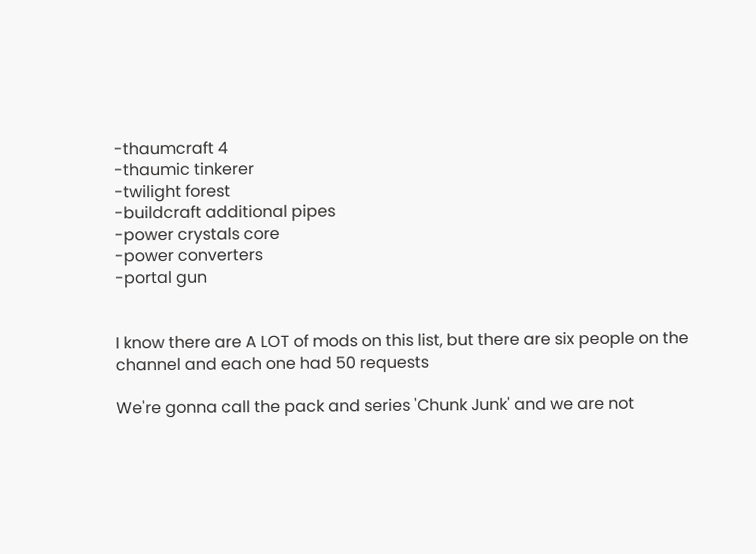-thaumcraft 4                                                                                                                                                                                                                                                                                                                                                        -thaumic tinkerer
-twilight forest
-buildcraft additional pipes
-power crystals core
-power converters
-portal gun


I know there are A LOT of mods on this list, but there are six people on the channel and each one had 50 requests

We're gonna call the pack and series 'Chunk Junk' and we are not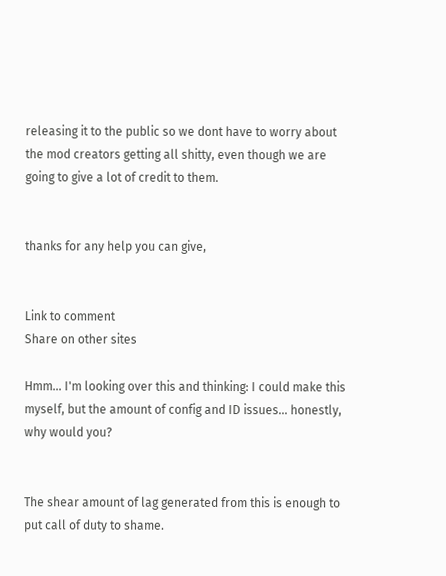releasing it to the public so we dont have to worry about the mod creators getting all shitty, even though we are going to give a lot of credit to them.


thanks for any help you can give,


Link to comment
Share on other sites

Hmm… I'm looking over this and thinking: I could make this myself, but the amount of config and ID issues... honestly, why would you?


The shear amount of lag generated from this is enough to put call of duty to shame.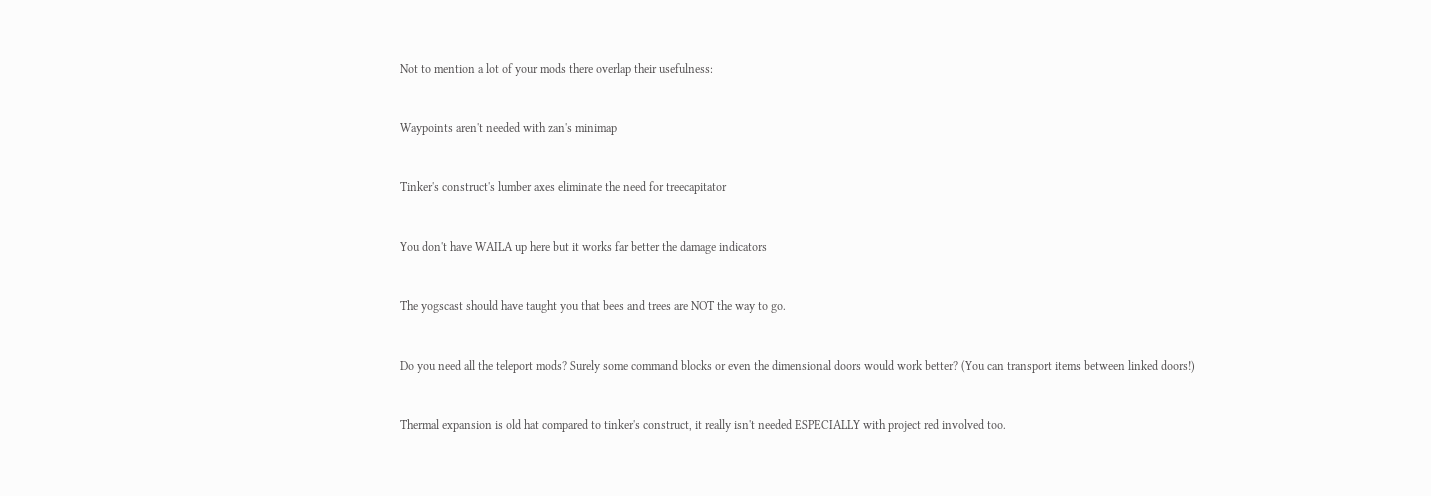Not to mention a lot of your mods there overlap their usefulness:


Waypoints aren't needed with zan's minimap


Tinker's construct's lumber axes eliminate the need for treecapitator


You don't have WAILA up here but it works far better the damage indicators


The yogscast should have taught you that bees and trees are NOT the way to go.


Do you need all the teleport mods? Surely some command blocks or even the dimensional doors would work better? (You can transport items between linked doors!)


Thermal expansion is old hat compared to tinker's construct, it really isn't needed ESPECIALLY with project red involved too.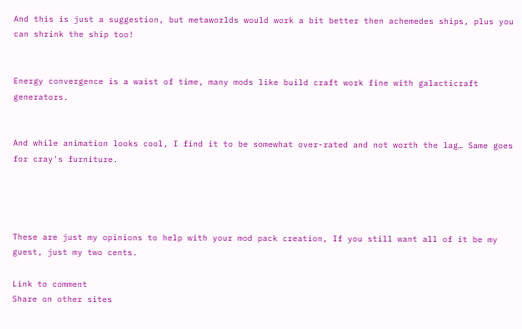And this is just a suggestion, but metaworlds would work a bit better then achemedes ships, plus you can shrink the ship too!


Energy convergence is a waist of time, many mods like build craft work fine with galacticraft generators.


And while animation looks cool, I find it to be somewhat over-rated and not worth the lag… Same goes for cray's furniture.




These are just my opinions to help with your mod pack creation, If you still want all of it be my guest, just my two cents.

Link to comment
Share on other sites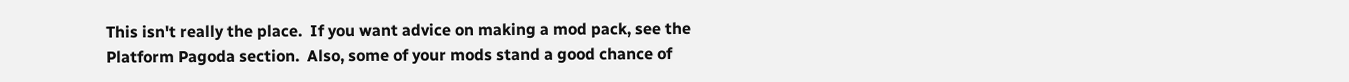This isn't really the place.  If you want advice on making a mod pack, see the Platform Pagoda section.  Also, some of your mods stand a good chance of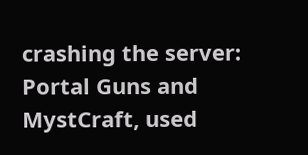crashing the server: Portal Guns and MystCraft, used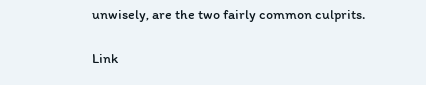unwisely, are the two fairly common culprits.

Link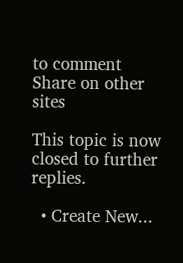to comment
Share on other sites

This topic is now closed to further replies.

  • Create New...